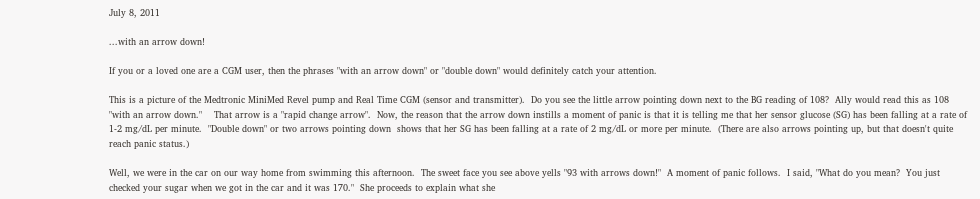July 8, 2011

...with an arrow down!

If you or a loved one are a CGM user, then the phrases "with an arrow down" or "double down" would definitely catch your attention.

This is a picture of the Medtronic MiniMed Revel pump and Real Time CGM (sensor and transmitter).  Do you see the little arrow pointing down next to the BG reading of 108?  Ally would read this as 108 "with an arrow down."    That arrow is a "rapid change arrow".  Now, the reason that the arrow down instills a moment of panic is that it is telling me that her sensor glucose (SG) has been falling at a rate of 1-2 mg/dL per minute.  "Double down" or two arrows pointing down  shows that her SG has been falling at a rate of 2 mg/dL or more per minute.  (There are also arrows pointing up, but that doesn't quite reach panic status.)

Well, we were in the car on our way home from swimming this afternoon.  The sweet face you see above yells "93 with arrows down!"  A moment of panic follows.  I said, "What do you mean?  You just checked your sugar when we got in the car and it was 170."  She proceeds to explain what she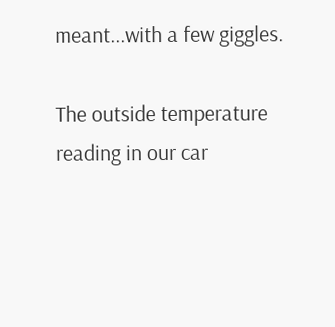meant...with a few giggles.

The outside temperature reading in our car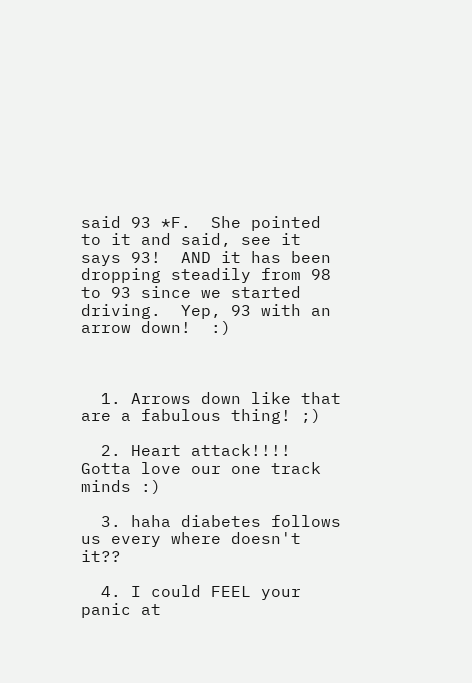said 93 *F.  She pointed to it and said, see it says 93!  AND it has been dropping steadily from 98 to 93 since we started driving.  Yep, 93 with an arrow down!  :)



  1. Arrows down like that are a fabulous thing! ;)

  2. Heart attack!!!! Gotta love our one track minds :)

  3. haha diabetes follows us every where doesn't it??

  4. I could FEEL your panic at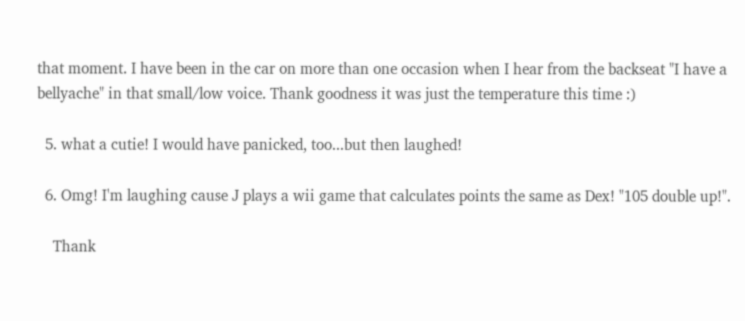that moment. I have been in the car on more than one occasion when I hear from the backseat "I have a bellyache" in that small/low voice. Thank goodness it was just the temperature this time :)

  5. what a cutie! I would have panicked, too...but then laughed!

  6. Omg! I'm laughing cause J plays a wii game that calculates points the same as Dex! "105 double up!".

    Thank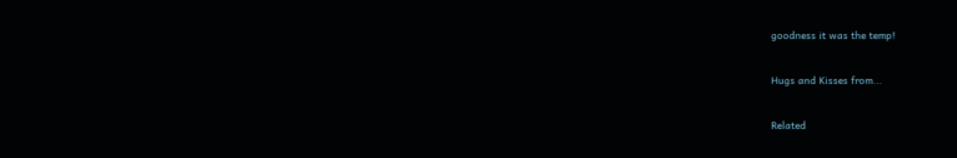goodness it was the temp!


Hugs and Kisses from...


Related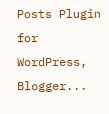Posts Plugin for WordPress, Blogger...